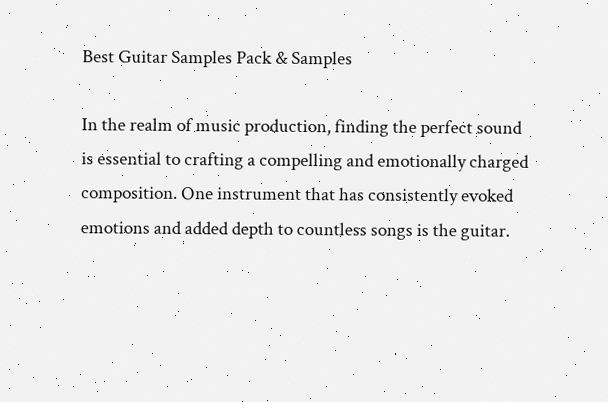Best Guitar Samples Pack & Samples

In the realm of music production, finding the perfect sound is essential to crafting a compelling and emotionally charged composition. One instrument that has consistently evoked emotions and added depth to countless songs is the guitar.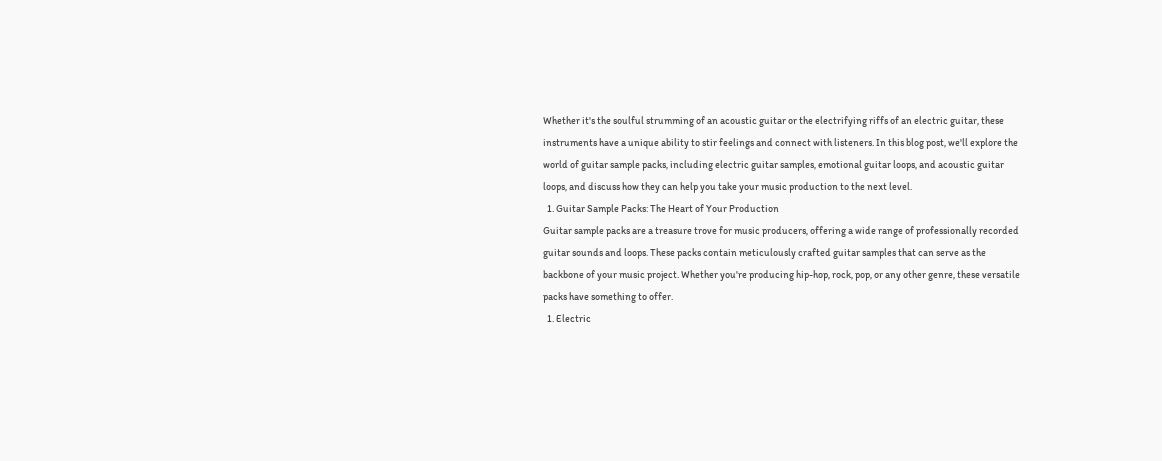Whether it's the soulful strumming of an acoustic guitar or the electrifying riffs of an electric guitar, these instruments have a unique ability to stir feelings and connect with listeners. In this blog post, we'll explore the world of guitar sample packs, including electric guitar samples, emotional guitar loops, and acoustic guitar loops, and discuss how they can help you take your music production to the next level.
  1. Guitar Sample Packs: The Heart of Your Production
Guitar sample packs are a treasure trove for music producers, offering a wide range of professionally recorded guitar sounds and loops. These packs contain meticulously crafted guitar samples that can serve as the backbone of your music project. Whether you're producing hip-hop, rock, pop, or any other genre, these versatile packs have something to offer.
  1. Electric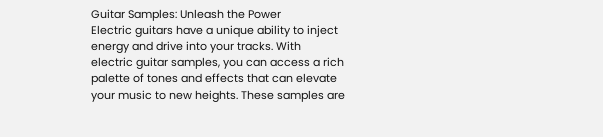Guitar Samples: Unleash the Power
Electric guitars have a unique ability to inject energy and drive into your tracks. With electric guitar samples, you can access a rich palette of tones and effects that can elevate your music to new heights. These samples are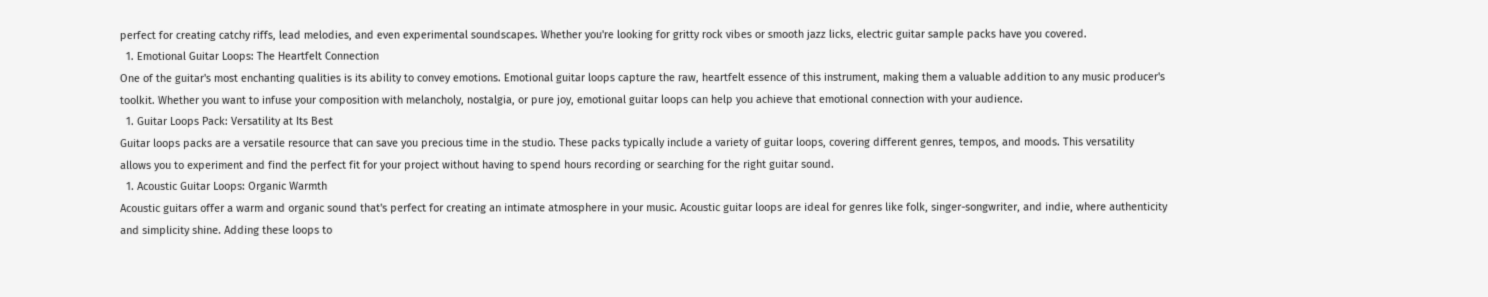perfect for creating catchy riffs, lead melodies, and even experimental soundscapes. Whether you're looking for gritty rock vibes or smooth jazz licks, electric guitar sample packs have you covered.
  1. Emotional Guitar Loops: The Heartfelt Connection
One of the guitar's most enchanting qualities is its ability to convey emotions. Emotional guitar loops capture the raw, heartfelt essence of this instrument, making them a valuable addition to any music producer's toolkit. Whether you want to infuse your composition with melancholy, nostalgia, or pure joy, emotional guitar loops can help you achieve that emotional connection with your audience.
  1. Guitar Loops Pack: Versatility at Its Best
Guitar loops packs are a versatile resource that can save you precious time in the studio. These packs typically include a variety of guitar loops, covering different genres, tempos, and moods. This versatility allows you to experiment and find the perfect fit for your project without having to spend hours recording or searching for the right guitar sound.
  1. Acoustic Guitar Loops: Organic Warmth
Acoustic guitars offer a warm and organic sound that's perfect for creating an intimate atmosphere in your music. Acoustic guitar loops are ideal for genres like folk, singer-songwriter, and indie, where authenticity and simplicity shine. Adding these loops to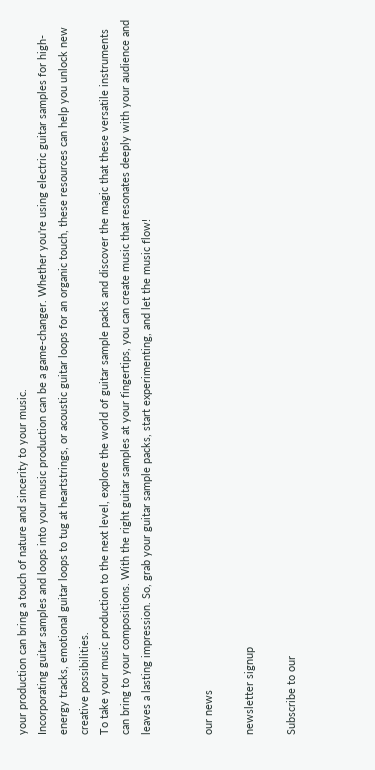your production can bring a touch of nature and sincerity to your music.
Incorporating guitar samples and loops into your music production can be a game-changer. Whether you're using electric guitar samples for high-energy tracks, emotional guitar loops to tug at heartstrings, or acoustic guitar loops for an organic touch, these resources can help you unlock new creative possibilities.
To take your music production to the next level, explore the world of guitar sample packs and discover the magic that these versatile instruments can bring to your compositions. With the right guitar samples at your fingertips, you can create music that resonates deeply with your audience and leaves a lasting impression. So, grab your guitar sample packs, start experimenting, and let the music flow!


our news

newsletter signup

Subscribe to our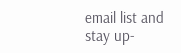email list and stay up-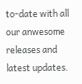to-date with all our anwesome releases and latest updates.